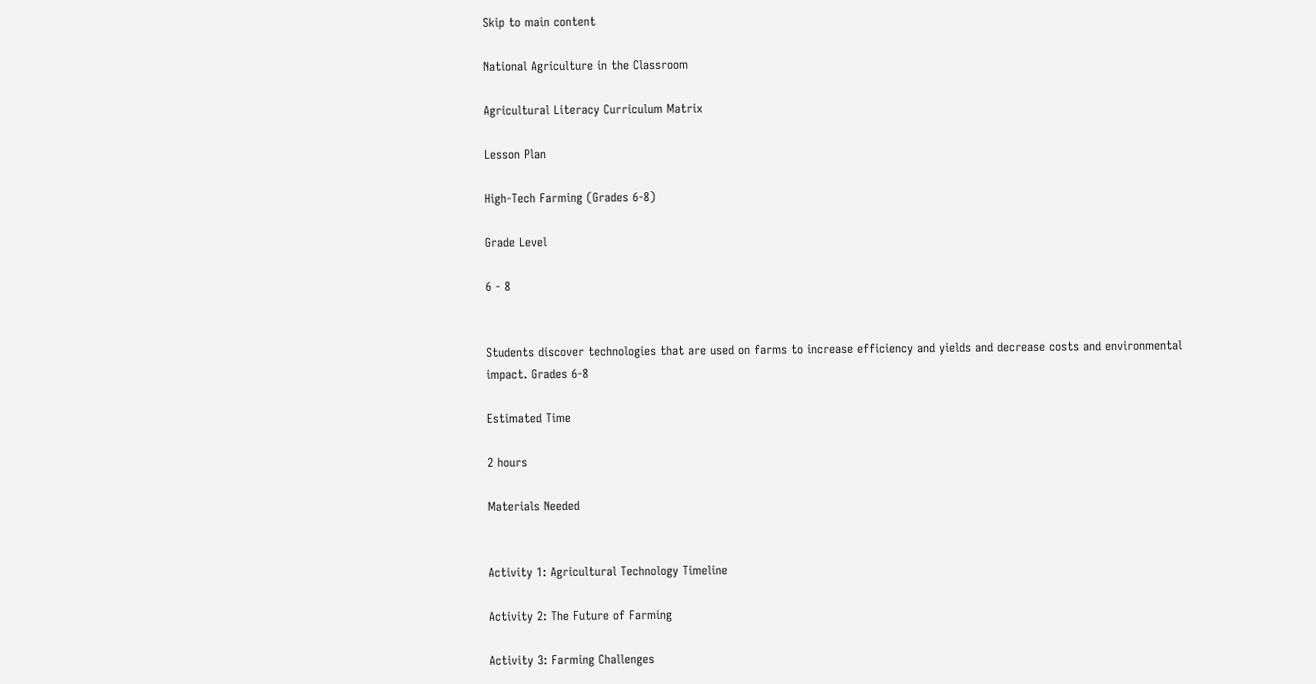Skip to main content

National Agriculture in the Classroom

Agricultural Literacy Curriculum Matrix

Lesson Plan

High-Tech Farming (Grades 6-8)

Grade Level

6 - 8


Students discover technologies that are used on farms to increase efficiency and yields and decrease costs and environmental impact. Grades 6-8

Estimated Time

2 hours

Materials Needed


Activity 1: Agricultural Technology Timeline

Activity 2: The Future of Farming

Activity 3: Farming Challenges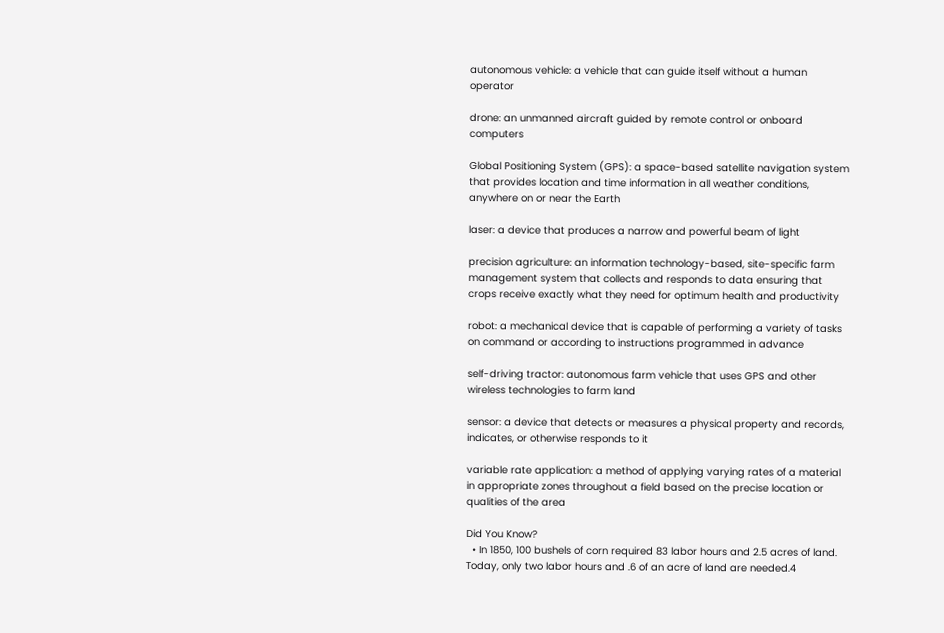autonomous vehicle: a vehicle that can guide itself without a human operator

drone: an unmanned aircraft guided by remote control or onboard computers

Global Positioning System (GPS): a space-based satellite navigation system that provides location and time information in all weather conditions, anywhere on or near the Earth

laser: a device that produces a narrow and powerful beam of light

precision agriculture: an information technology-based, site-specific farm management system that collects and responds to data ensuring that crops receive exactly what they need for optimum health and productivity

robot: a mechanical device that is capable of performing a variety of tasks on command or according to instructions programmed in advance

self-driving tractor: autonomous farm vehicle that uses GPS and other wireless technologies to farm land

sensor: a device that detects or measures a physical property and records, indicates, or otherwise responds to it

variable rate application: a method of applying varying rates of a material in appropriate zones throughout a field based on the precise location or qualities of the area

Did You Know?
  • In 1850, 100 bushels of corn required 83 labor hours and 2.5 acres of land. Today, only two labor hours and .6 of an acre of land are needed.4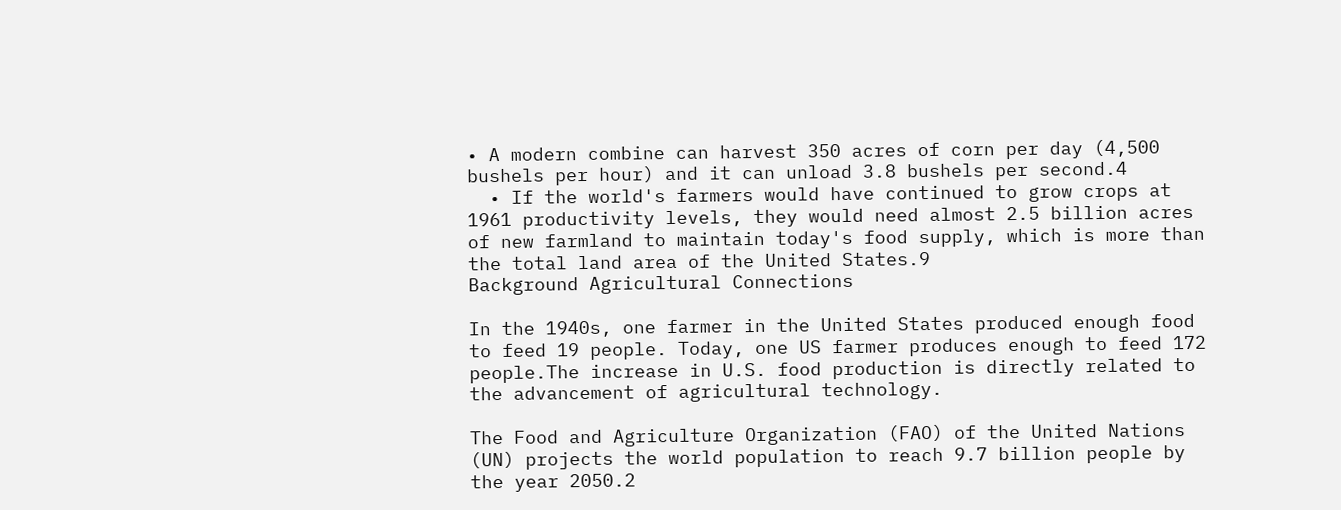• A modern combine can harvest 350 acres of corn per day (4,500 bushels per hour) and it can unload 3.8 bushels per second.4
  • If the world's farmers would have continued to grow crops at 1961 productivity levels, they would need almost 2.5 billion acres of new farmland to maintain today's food supply, which is more than the total land area of the United States.9
Background Agricultural Connections

In the 1940s, one farmer in the United States produced enough food to feed 19 people. Today, one US farmer produces enough to feed 172 people.The increase in U.S. food production is directly related to the advancement of agricultural technology.

The Food and Agriculture Organization (FAO) of the United Nations (UN) projects the world population to reach 9.7 billion people by the year 2050.2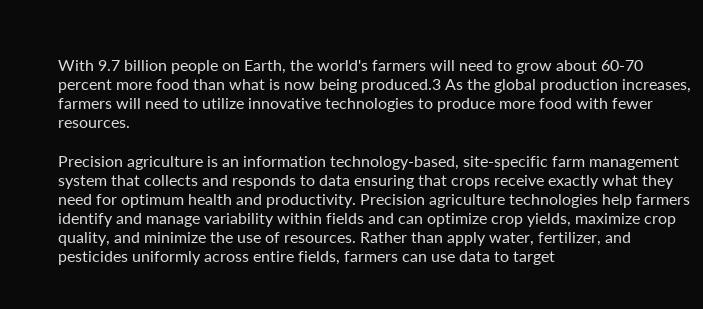With 9.7 billion people on Earth, the world's farmers will need to grow about 60-70 percent more food than what is now being produced.3 As the global production increases, farmers will need to utilize innovative technologies to produce more food with fewer resources.

Precision agriculture is an information technology-based, site-specific farm management system that collects and responds to data ensuring that crops receive exactly what they need for optimum health and productivity. Precision agriculture technologies help farmers identify and manage variability within fields and can optimize crop yields, maximize crop quality, and minimize the use of resources. Rather than apply water, fertilizer, and pesticides uniformly across entire fields, farmers can use data to target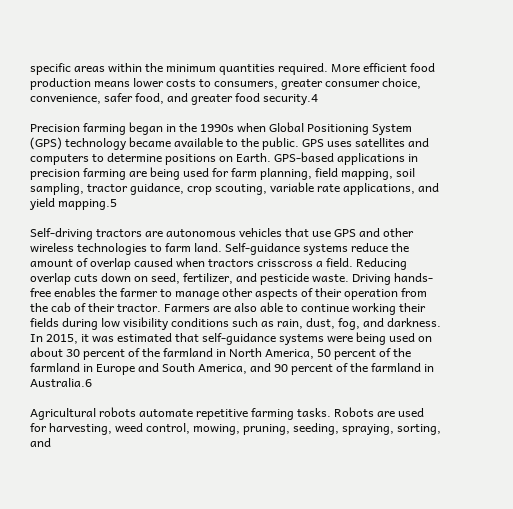specific areas within the minimum quantities required. More efficient food production means lower costs to consumers, greater consumer choice, convenience, safer food, and greater food security.4

Precision farming began in the 1990s when Global Positioning System (GPS) technology became available to the public. GPS uses satellites and computers to determine positions on Earth. GPS-based applications in precision farming are being used for farm planning, field mapping, soil sampling, tractor guidance, crop scouting, variable rate applications, and yield mapping.5

Self-driving tractors are autonomous vehicles that use GPS and other wireless technologies to farm land. Self-guidance systems reduce the amount of overlap caused when tractors crisscross a field. Reducing overlap cuts down on seed, fertilizer, and pesticide waste. Driving hands-free enables the farmer to manage other aspects of their operation from the cab of their tractor. Farmers are also able to continue working their fields during low visibility conditions such as rain, dust, fog, and darkness. In 2015, it was estimated that self-guidance systems were being used on about 30 percent of the farmland in North America, 50 percent of the farmland in Europe and South America, and 90 percent of the farmland in Australia.6

Agricultural robots automate repetitive farming tasks. Robots are used for harvesting, weed control, mowing, pruning, seeding, spraying, sorting, and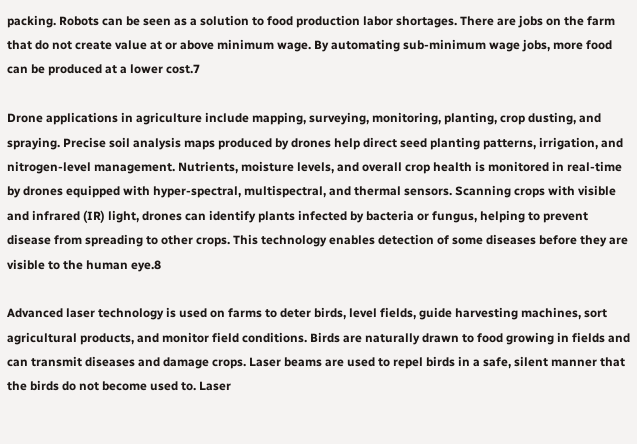packing. Robots can be seen as a solution to food production labor shortages. There are jobs on the farm that do not create value at or above minimum wage. By automating sub-minimum wage jobs, more food can be produced at a lower cost.7

Drone applications in agriculture include mapping, surveying, monitoring, planting, crop dusting, and spraying. Precise soil analysis maps produced by drones help direct seed planting patterns, irrigation, and nitrogen-level management. Nutrients, moisture levels, and overall crop health is monitored in real-time by drones equipped with hyper-spectral, multispectral, and thermal sensors. Scanning crops with visible and infrared (IR) light, drones can identify plants infected by bacteria or fungus, helping to prevent disease from spreading to other crops. This technology enables detection of some diseases before they are visible to the human eye.8

Advanced laser technology is used on farms to deter birds, level fields, guide harvesting machines, sort agricultural products, and monitor field conditions. Birds are naturally drawn to food growing in fields and can transmit diseases and damage crops. Laser beams are used to repel birds in a safe, silent manner that the birds do not become used to. Laser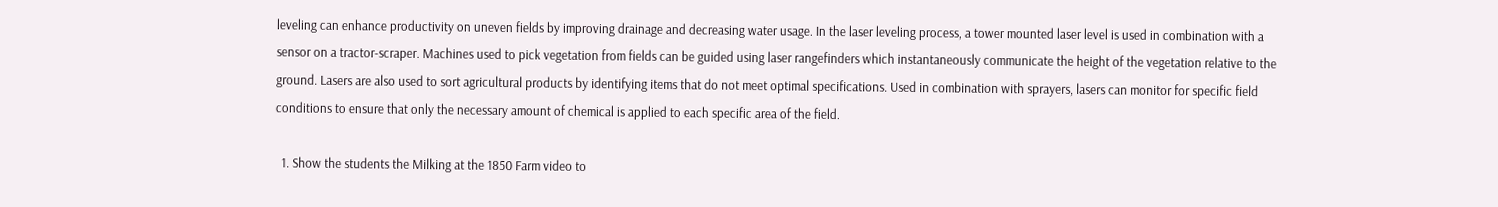leveling can enhance productivity on uneven fields by improving drainage and decreasing water usage. In the laser leveling process, a tower mounted laser level is used in combination with a sensor on a tractor-scraper. Machines used to pick vegetation from fields can be guided using laser rangefinders which instantaneously communicate the height of the vegetation relative to the ground. Lasers are also used to sort agricultural products by identifying items that do not meet optimal specifications. Used in combination with sprayers, lasers can monitor for specific field conditions to ensure that only the necessary amount of chemical is applied to each specific area of the field.

  1. Show the students the Milking at the 1850 Farm video to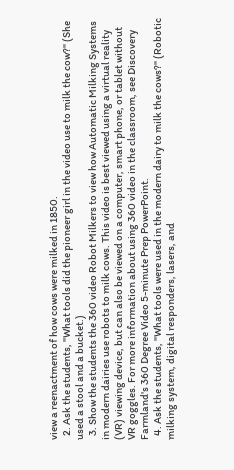view a reenactment of how cows were milked in 1850.
  2. Ask the students, "What tools did the pioneer girl in the video use to milk the cow?" (She used a stool and a bucket.)
  3. Show the students the 360 video Robot Milkers to view how Automatic Milking Systems in modern dairies use robots to milk cows. This video is best viewed using a virtual reality (VR) viewing device, but can also be viewed on a computer, smart phone, or tablet without VR goggles. For more information about using 360 video in the classroom, see Discovery Farmland's 360 Degree Video 5-minute Prep PowerPoint.
  4. Ask the students, "What tools were used in the modern dairy to milk the cows?" (Robotic milking system, digital responders, lasers, and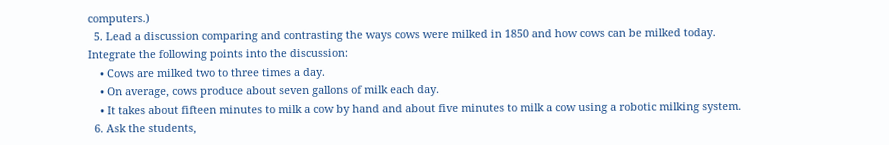computers.)
  5. Lead a discussion comparing and contrasting the ways cows were milked in 1850 and how cows can be milked today. Integrate the following points into the discussion:
    • Cows are milked two to three times a day.
    • On average, cows produce about seven gallons of milk each day.
    • It takes about fifteen minutes to milk a cow by hand and about five minutes to milk a cow using a robotic milking system.
  6. Ask the students,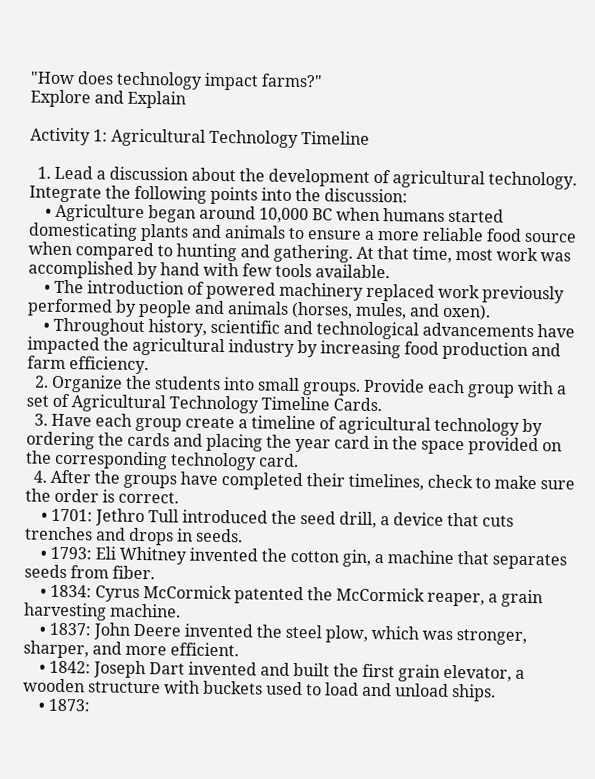"How does technology impact farms?"
Explore and Explain

Activity 1: Agricultural Technology Timeline

  1. Lead a discussion about the development of agricultural technology. Integrate the following points into the discussion:
    • Agriculture began around 10,000 BC when humans started domesticating plants and animals to ensure a more reliable food source when compared to hunting and gathering. At that time, most work was accomplished by hand with few tools available.
    • The introduction of powered machinery replaced work previously performed by people and animals (horses, mules, and oxen).
    • Throughout history, scientific and technological advancements have impacted the agricultural industry by increasing food production and farm efficiency.
  2. Organize the students into small groups. Provide each group with a set of Agricultural Technology Timeline Cards.
  3. Have each group create a timeline of agricultural technology by ordering the cards and placing the year card in the space provided on the corresponding technology card.
  4. After the groups have completed their timelines, check to make sure the order is correct.
    • 1701: Jethro Tull introduced the seed drill, a device that cuts trenches and drops in seeds.
    • 1793: Eli Whitney invented the cotton gin, a machine that separates seeds from fiber.
    • 1834: Cyrus McCormick patented the McCormick reaper, a grain harvesting machine.
    • 1837: John Deere invented the steel plow, which was stronger, sharper, and more efficient.
    • 1842: Joseph Dart invented and built the first grain elevator, a wooden structure with buckets used to load and unload ships.
    • 1873: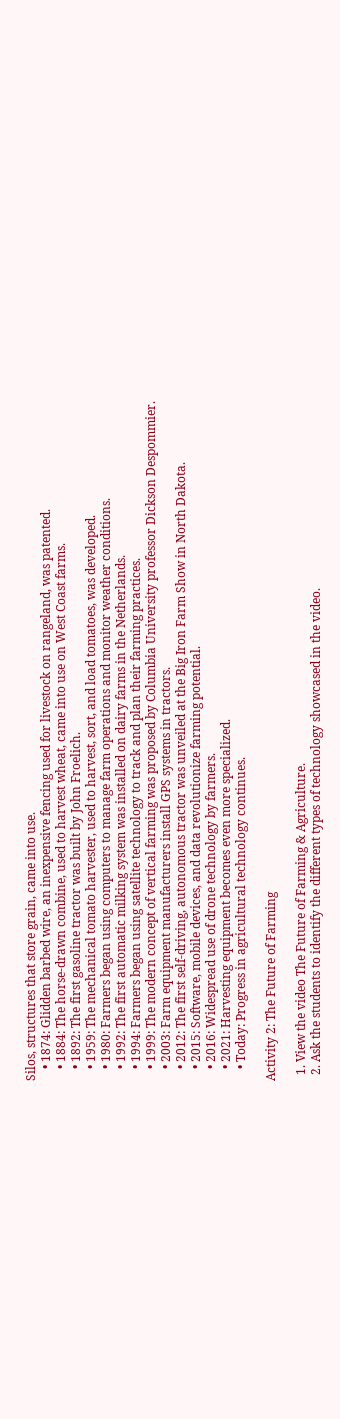Silos, structures that store grain, came into use.
    • 1874: Glidden barbed wire, an inexpensive fencing used for livestock on rangeland, was patented.
    • 1884: The horse-drawn combine, used to harvest wheat, came into use on West Coast farms.
    • 1892: The first gasoline tractor was built by John Froelich.
    • 1959: The mechanical tomato harvester, used to harvest, sort, and load tomatoes, was developed.
    • 1980: Farmers began using computers to manage farm operations and monitor weather conditions.
    • 1992: The first automatic milking system was installed on dairy farms in the Netherlands.
    • 1994: Farmers began using satellite technology to track and plan their farming practices.
    • 1999: The modern concept of vertical farming was proposed by Columbia University professor Dickson Despommier.
    • 2003: Farm equipment manufacturers install GPS systems in tractors.
    • 2012: The first self-driving, autonomous tractor was unveiled at the Big Iron Farm Show in North Dakota.
    • 2015: Software, mobile devices, and data revolutionize farming potential.
    • 2016: Widespread use of drone technology by farmers.
    • 2021: Harvesting equipment becomes even more specialized.
    • Today: Progress in agricultural technology continues.

Activity 2: The Future of Farming

  1. View the video The Future of Farming & Agriculture.
  2. Ask the students to identify the different types of technology showcased in the video.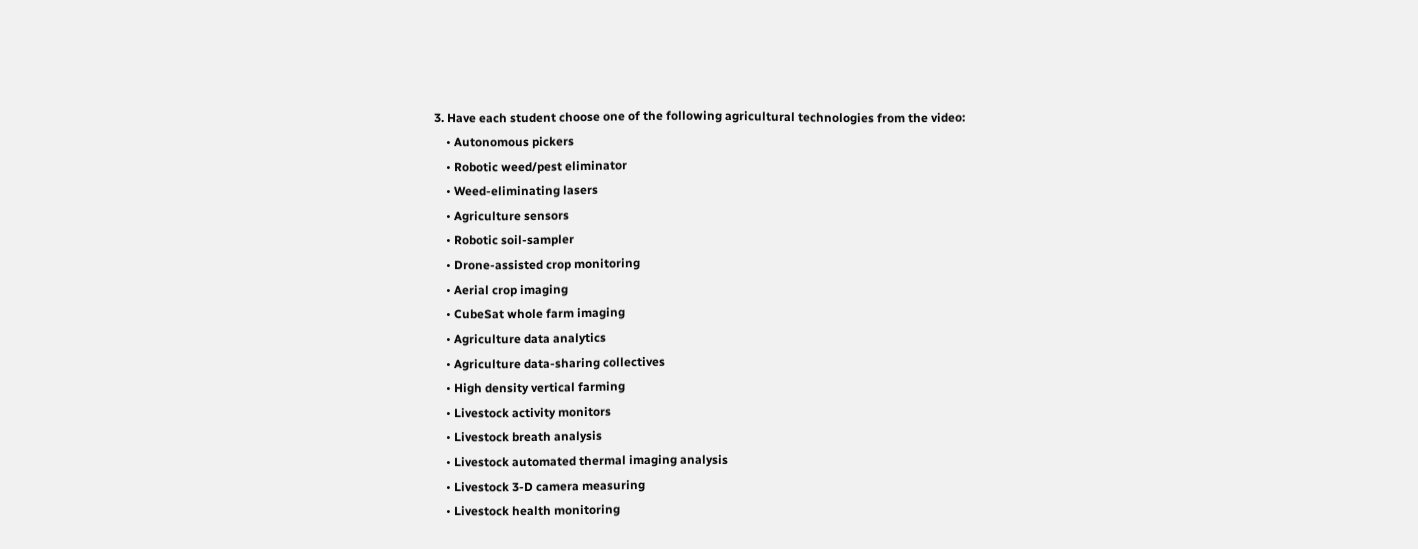3. Have each student choose one of the following agricultural technologies from the video:
    • Autonomous pickers
    • Robotic weed/pest eliminator
    • Weed-eliminating lasers
    • Agriculture sensors
    • Robotic soil-sampler
    • Drone-assisted crop monitoring
    • Aerial crop imaging
    • CubeSat whole farm imaging
    • Agriculture data analytics
    • Agriculture data-sharing collectives
    • High density vertical farming
    • Livestock activity monitors
    • Livestock breath analysis
    • Livestock automated thermal imaging analysis
    • Livestock 3-D camera measuring
    • Livestock health monitoring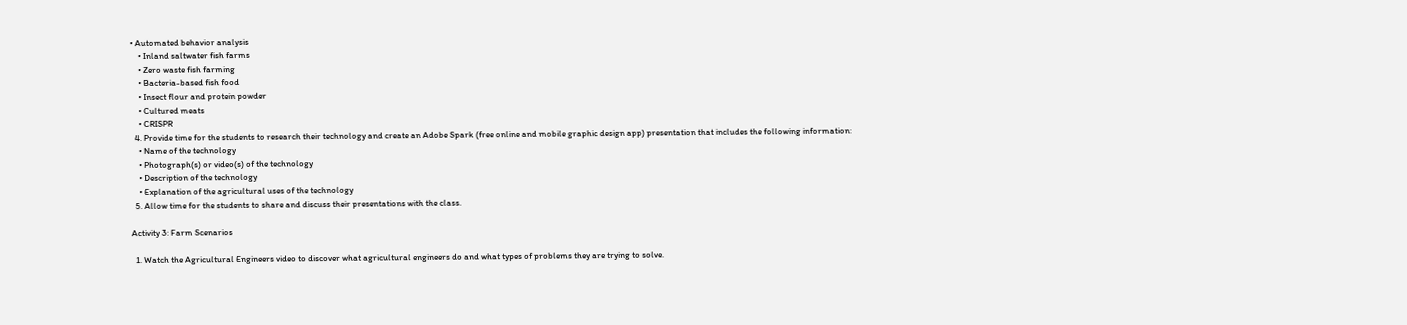• Automated behavior analysis
    • Inland saltwater fish farms
    • Zero waste fish farming
    • Bacteria-based fish food
    • Insect flour and protein powder
    • Cultured meats
    • CRISPR
  4. Provide time for the students to research their technology and create an Adobe Spark (free online and mobile graphic design app) presentation that includes the following information:
    • Name of the technology
    • Photograph(s) or video(s) of the technology
    • Description of the technology
    • Explanation of the agricultural uses of the technology
  5. Allow time for the students to share and discuss their presentations with the class.

Activity 3: Farm Scenarios

  1. Watch the Agricultural Engineers video to discover what agricultural engineers do and what types of problems they are trying to solve.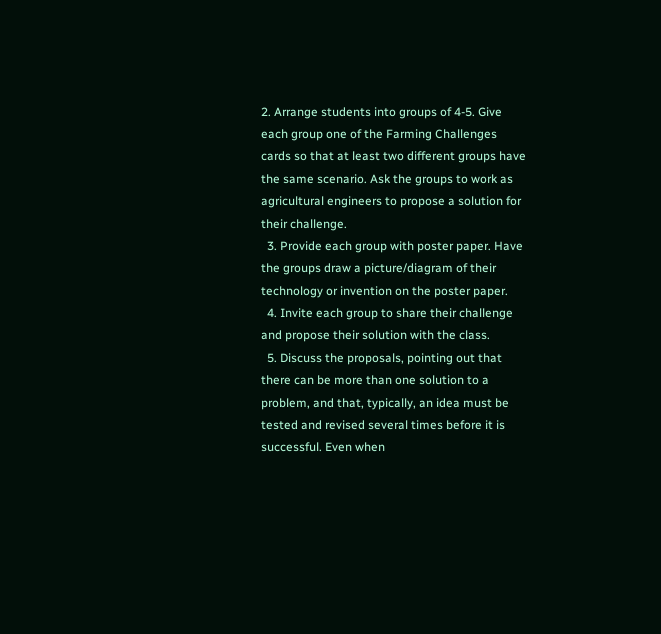2. Arrange students into groups of 4-5. Give each group one of the Farming Challenges cards so that at least two different groups have the same scenario. Ask the groups to work as agricultural engineers to propose a solution for their challenge.
  3. Provide each group with poster paper. Have the groups draw a picture/diagram of their technology or invention on the poster paper.
  4. Invite each group to share their challenge and propose their solution with the class.
  5. Discuss the proposals, pointing out that there can be more than one solution to a problem, and that, typically, an idea must be tested and revised several times before it is successful. Even when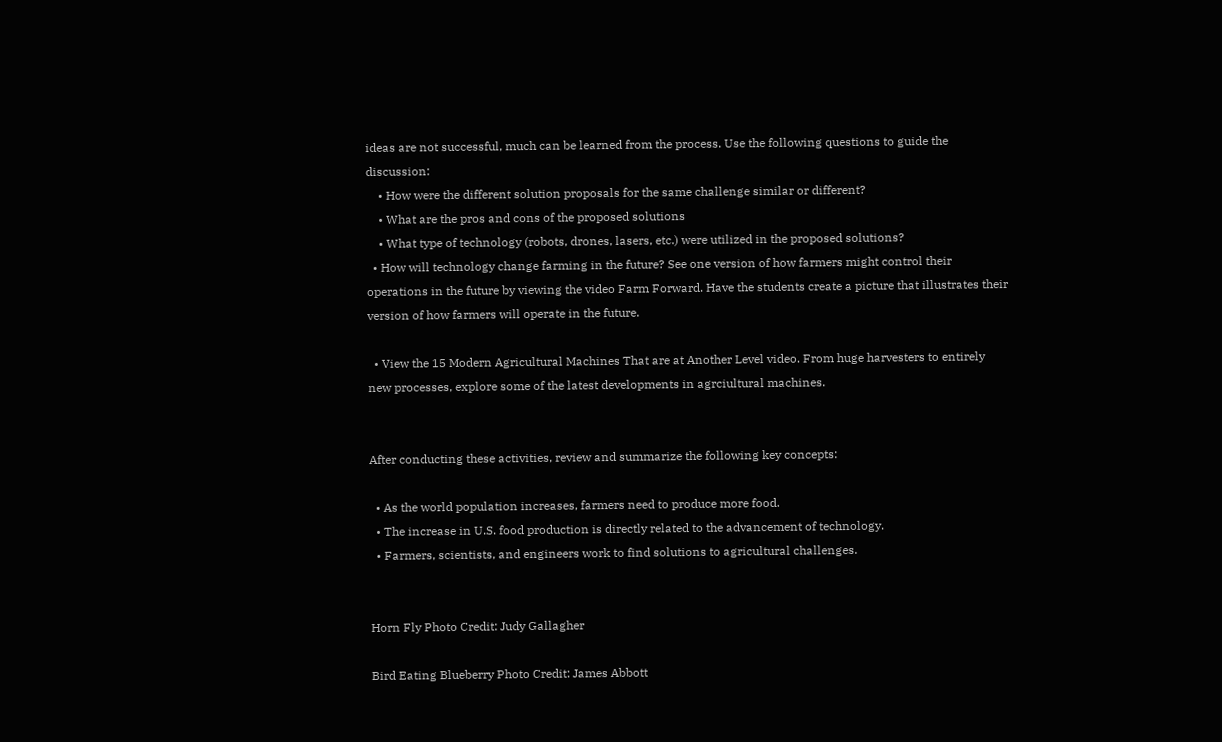ideas are not successful, much can be learned from the process. Use the following questions to guide the discussion:
    • How were the different solution proposals for the same challenge similar or different?
    • What are the pros and cons of the proposed solutions
    • What type of technology (robots, drones, lasers, etc.) were utilized in the proposed solutions?
  • How will technology change farming in the future? See one version of how farmers might control their operations in the future by viewing the video Farm Forward. Have the students create a picture that illustrates their version of how farmers will operate in the future.

  • View the 15 Modern Agricultural Machines That are at Another Level video. From huge harvesters to entirely new processes, explore some of the latest developments in agrciultural machines.


After conducting these activities, review and summarize the following key concepts:

  • As the world population increases, farmers need to produce more food.
  • The increase in U.S. food production is directly related to the advancement of technology.
  • Farmers, scientists, and engineers work to find solutions to agricultural challenges.


Horn Fly Photo Credit: Judy Gallagher

Bird Eating Blueberry Photo Credit: James Abbott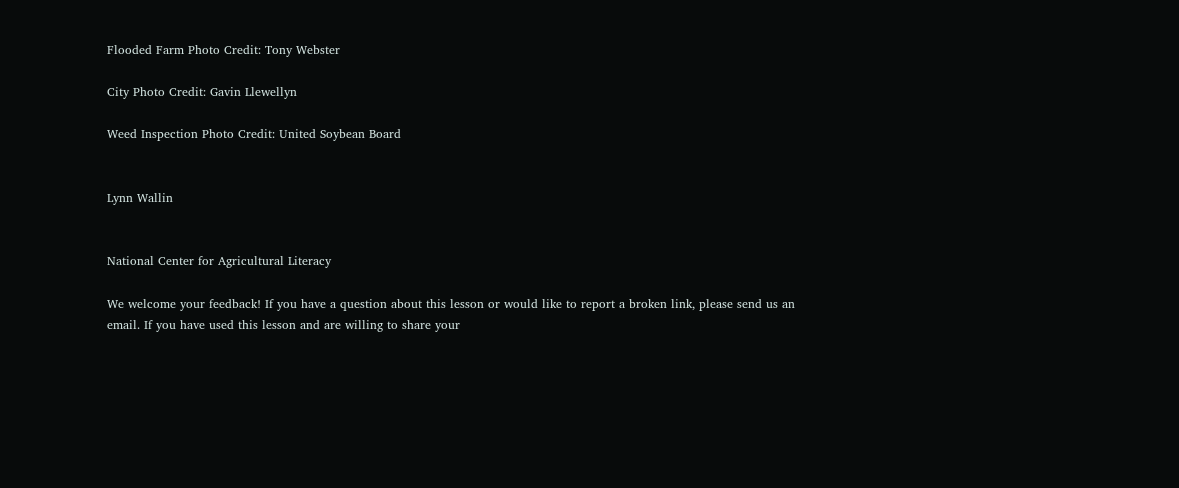Flooded Farm Photo Credit: Tony Webster

City Photo Credit: Gavin Llewellyn

Weed Inspection Photo Credit: United Soybean Board


Lynn Wallin


National Center for Agricultural Literacy

We welcome your feedback! If you have a question about this lesson or would like to report a broken link, please send us an email. If you have used this lesson and are willing to share your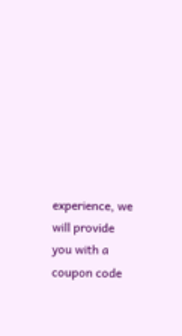experience, we will provide you with a coupon code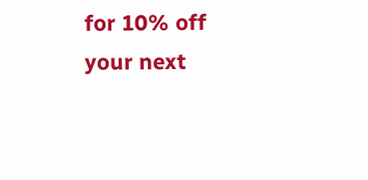for 10% off your next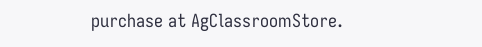purchase at AgClassroomStore.